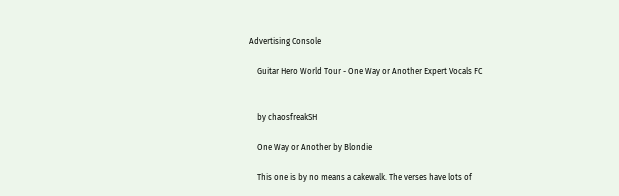Advertising Console

    Guitar Hero World Tour - One Way or Another Expert Vocals FC


    by chaosfreakSH

    One Way or Another by Blondie

    This one is by no means a cakewalk. The verses have lots of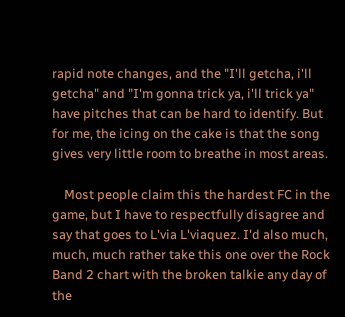rapid note changes, and the "I'll getcha, i'll getcha" and "I'm gonna trick ya, i'll trick ya" have pitches that can be hard to identify. But for me, the icing on the cake is that the song gives very little room to breathe in most areas.

    Most people claim this the hardest FC in the game, but I have to respectfully disagree and say that goes to L'via L'viaquez. I'd also much, much, much rather take this one over the Rock Band 2 chart with the broken talkie any day of the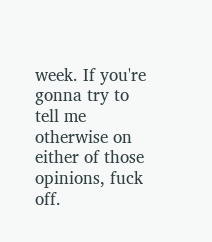week. If you're gonna try to tell me otherwise on either of those opinions, fuck off.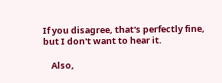If you disagree, that's perfectly fine, but I don't want to hear it.

    Also,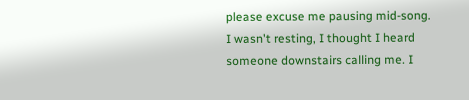please excuse me pausing mid-song. I wasn't resting, I thought I heard someone downstairs calling me. I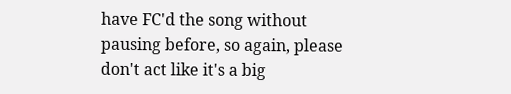have FC'd the song without pausing before, so again, please don't act like it's a big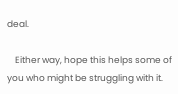deal.

    Either way, hope this helps some of you who might be struggling with it.